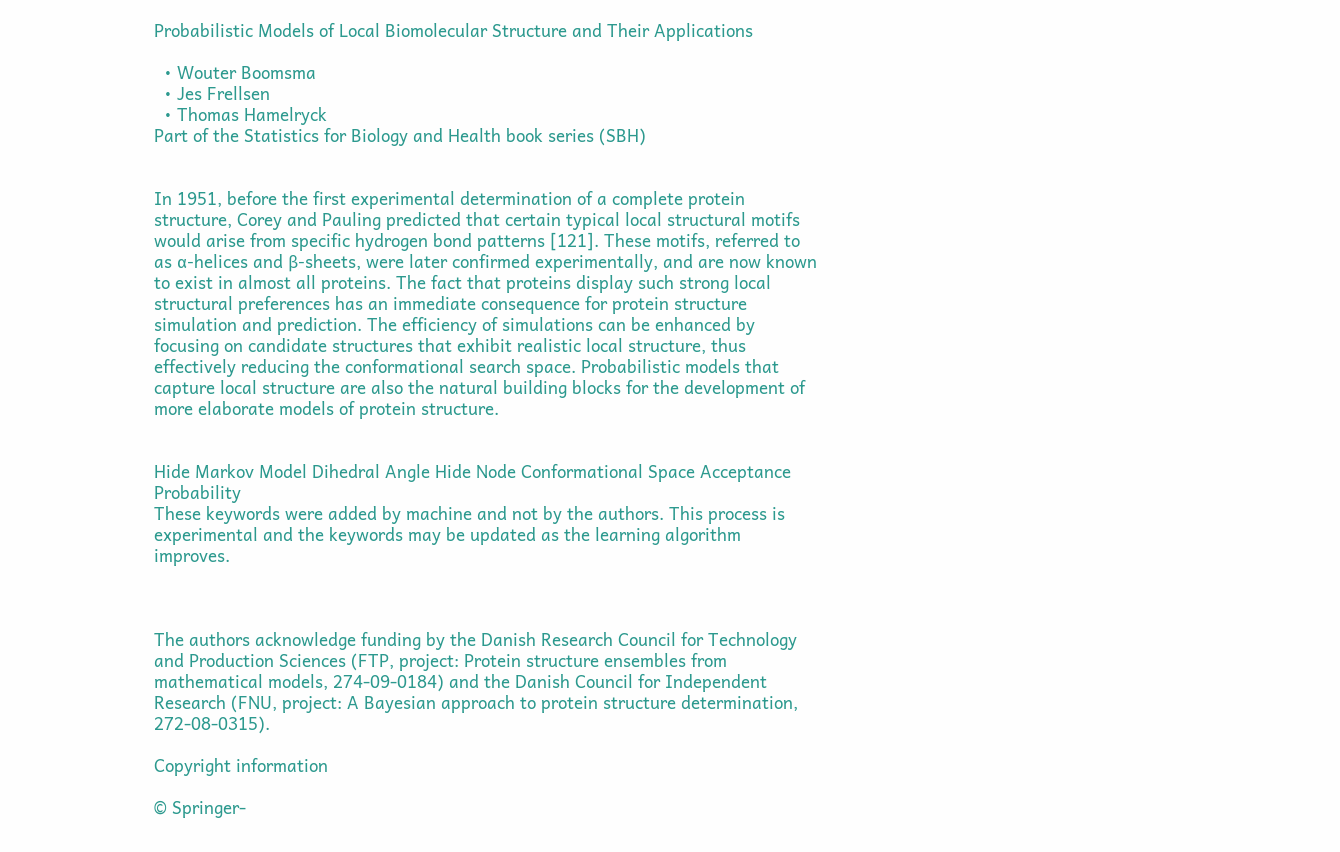Probabilistic Models of Local Biomolecular Structure and Their Applications

  • Wouter Boomsma
  • Jes Frellsen
  • Thomas Hamelryck
Part of the Statistics for Biology and Health book series (SBH)


In 1951, before the first experimental determination of a complete protein structure, Corey and Pauling predicted that certain typical local structural motifs would arise from specific hydrogen bond patterns [121]. These motifs, referred to as α-helices and β-sheets, were later confirmed experimentally, and are now known to exist in almost all proteins. The fact that proteins display such strong local structural preferences has an immediate consequence for protein structure simulation and prediction. The efficiency of simulations can be enhanced by focusing on candidate structures that exhibit realistic local structure, thus effectively reducing the conformational search space. Probabilistic models that capture local structure are also the natural building blocks for the development of more elaborate models of protein structure.


Hide Markov Model Dihedral Angle Hide Node Conformational Space Acceptance Probability
These keywords were added by machine and not by the authors. This process is experimental and the keywords may be updated as the learning algorithm improves.



The authors acknowledge funding by the Danish Research Council for Technology and Production Sciences (FTP, project: Protein structure ensembles from mathematical models, 274-09-0184) and the Danish Council for Independent Research (FNU, project: A Bayesian approach to protein structure determination, 272-08-0315).

Copyright information

© Springer-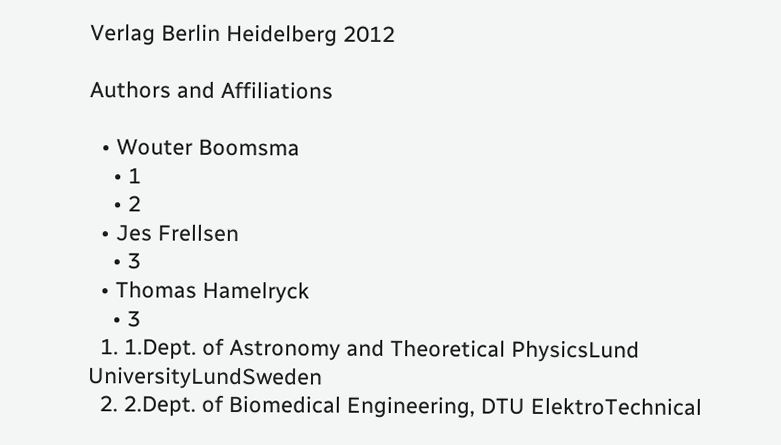Verlag Berlin Heidelberg 2012

Authors and Affiliations

  • Wouter Boomsma
    • 1
    • 2
  • Jes Frellsen
    • 3
  • Thomas Hamelryck
    • 3
  1. 1.Dept. of Astronomy and Theoretical PhysicsLund UniversityLundSweden
  2. 2.Dept. of Biomedical Engineering, DTU ElektroTechnical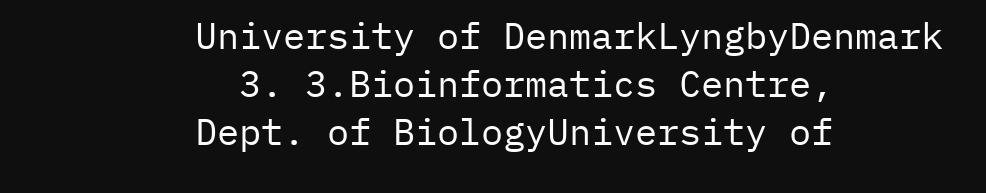University of DenmarkLyngbyDenmark
  3. 3.Bioinformatics Centre, Dept. of BiologyUniversity of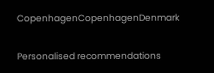CopenhagenCopenhagenDenmark

Personalised recommendations